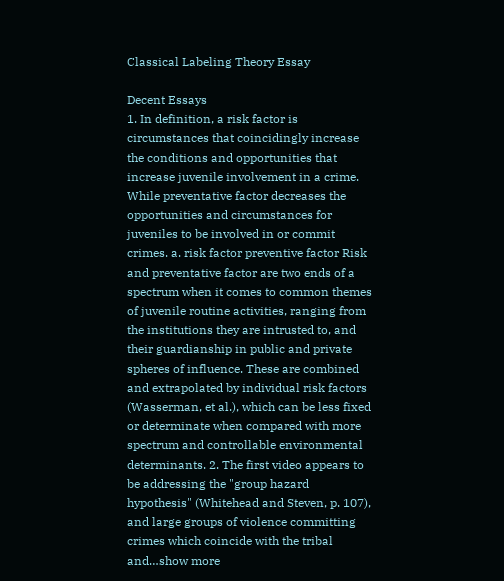Classical Labeling Theory Essay

Decent Essays
1. In definition, a risk factor is circumstances that coincidingly increase the conditions and opportunities that increase juvenile involvement in a crime. While preventative factor decreases the opportunities and circumstances for juveniles to be involved in or commit crimes. a. risk factor preventive factor Risk and preventative factor are two ends of a spectrum when it comes to common themes of juvenile routine activities, ranging from the institutions they are intrusted to, and their guardianship in public and private spheres of influence. These are combined and extrapolated by individual risk factors (Wasserman, et al.), which can be less fixed or determinate when compared with more spectrum and controllable environmental determinants. 2. The first video appears to be addressing the "group hazard hypothesis" (Whitehead and Steven, p. 107), and large groups of violence committing crimes which coincide with the tribal and…show more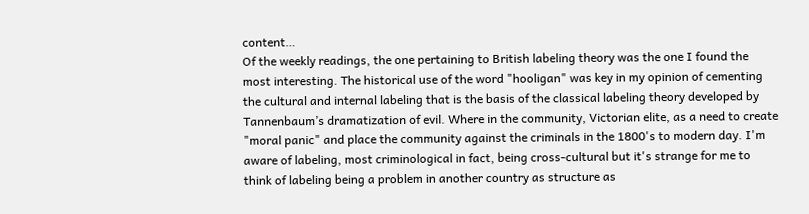content…
Of the weekly readings, the one pertaining to British labeling theory was the one I found the most interesting. The historical use of the word "hooligan" was key in my opinion of cementing the cultural and internal labeling that is the basis of the classical labeling theory developed by Tannenbaum’s dramatization of evil. Where in the community, Victorian elite, as a need to create "moral panic" and place the community against the criminals in the 1800's to modern day. I'm aware of labeling, most criminological in fact, being cross-cultural but it's strange for me to think of labeling being a problem in another country as structure as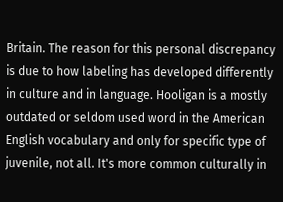Britain. The reason for this personal discrepancy is due to how labeling has developed differently in culture and in language. Hooligan is a mostly outdated or seldom used word in the American English vocabulary and only for specific type of juvenile, not all. It's more common culturally in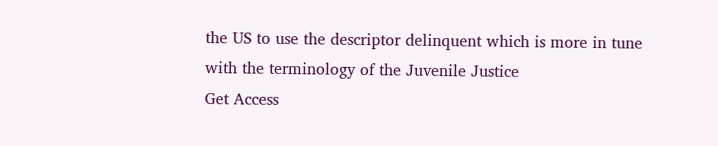the US to use the descriptor delinquent which is more in tune with the terminology of the Juvenile Justice
Get Access